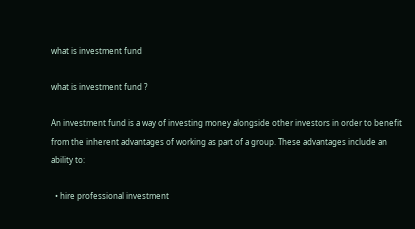what is investment fund

what is investment fund ?

An investment fund is a way of investing money alongside other investors in order to benefit from the inherent advantages of working as part of a group. These advantages include an ability to:

  • hire professional investment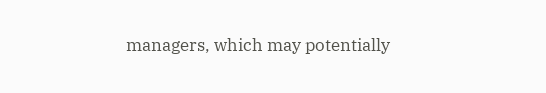managers, which may potentially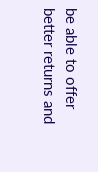be able to offer better returns and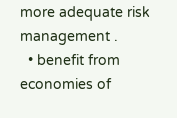more adequate risk management .
  • benefit from economies of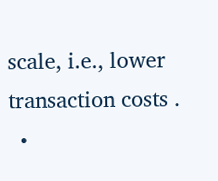scale, i.e., lower transaction costs .
  •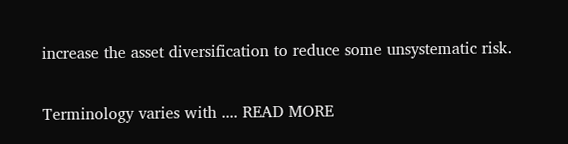increase the asset diversification to reduce some unsystematic risk.

Terminology varies with .... READ MORE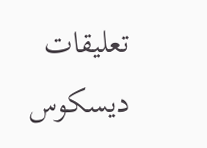تعليقات ديسكوس